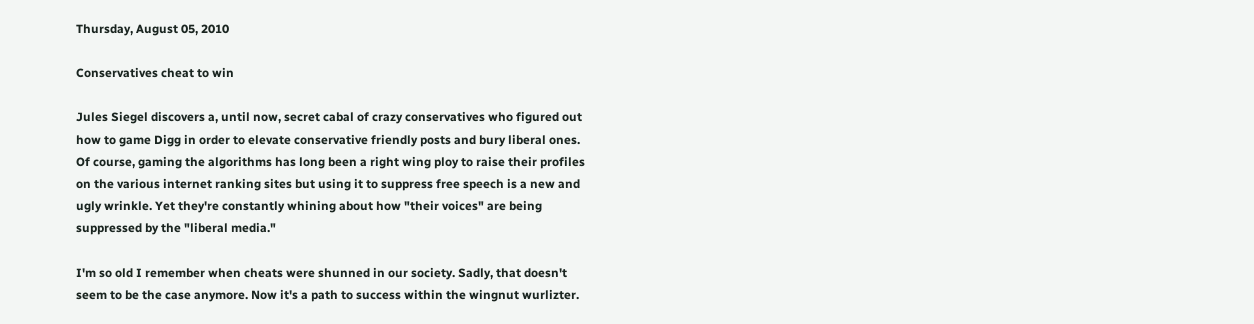Thursday, August 05, 2010

Conservatives cheat to win

Jules Siegel discovers a, until now, secret cabal of crazy conservatives who figured out how to game Digg in order to elevate conservative friendly posts and bury liberal ones. Of course, gaming the algorithms has long been a right wing ploy to raise their profiles on the various internet ranking sites but using it to suppress free speech is a new and ugly wrinkle. Yet they're constantly whining about how "their voices" are being suppressed by the "liberal media."

I'm so old I remember when cheats were shunned in our society. Sadly, that doesn't seem to be the case anymore. Now it's a path to success within the wingnut wurlizter.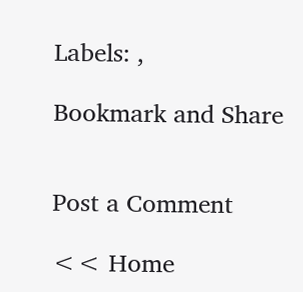Labels: ,

Bookmark and Share


Post a Comment

<< Home